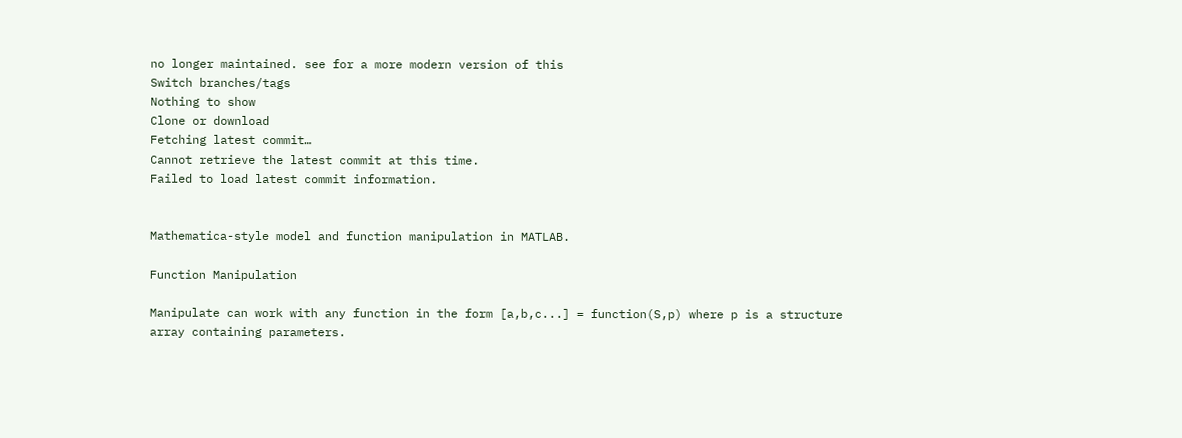no longer maintained. see for a more modern version of this
Switch branches/tags
Nothing to show
Clone or download
Fetching latest commit…
Cannot retrieve the latest commit at this time.
Failed to load latest commit information.


Mathematica-style model and function manipulation in MATLAB.

Function Manipulation

Manipulate can work with any function in the form [a,b,c...] = function(S,p) where p is a structure array containing parameters.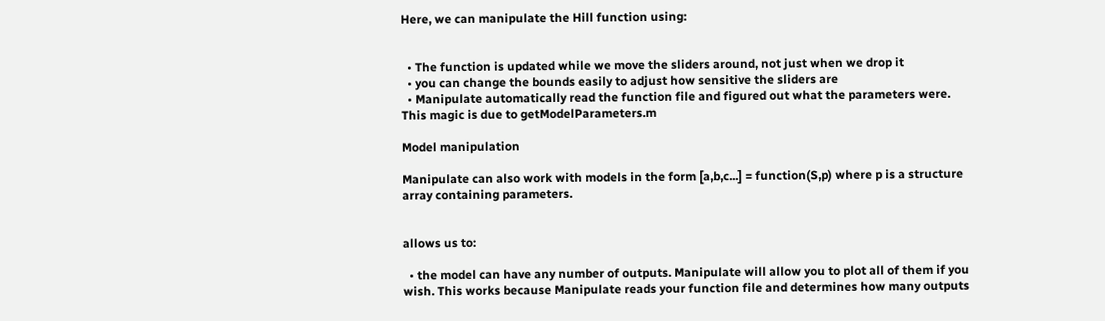Here, we can manipulate the Hill function using:


  • The function is updated while we move the sliders around, not just when we drop it
  • you can change the bounds easily to adjust how sensitive the sliders are
  • Manipulate automatically read the function file and figured out what the parameters were. This magic is due to getModelParameters.m

Model manipulation

Manipulate can also work with models in the form [a,b,c...] = function(S,p) where p is a structure array containing parameters.


allows us to:

  • the model can have any number of outputs. Manipulate will allow you to plot all of them if you wish. This works because Manipulate reads your function file and determines how many outputs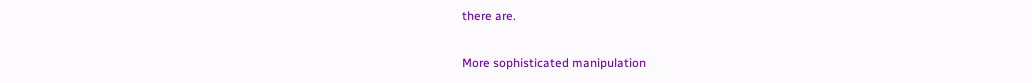there are.

More sophisticated manipulation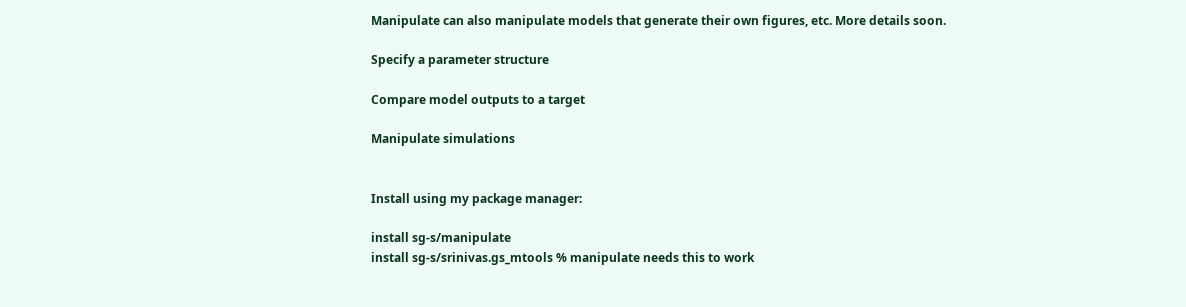Manipulate can also manipulate models that generate their own figures, etc. More details soon.

Specify a parameter structure

Compare model outputs to a target

Manipulate simulations


Install using my package manager:

install sg-s/manipulate
install sg-s/srinivas.gs_mtools % manipulate needs this to work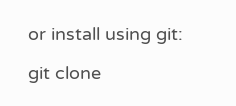or install using git:

git clone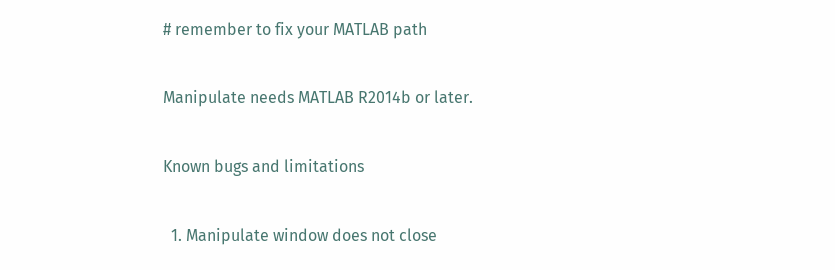# remember to fix your MATLAB path

Manipulate needs MATLAB R2014b or later.

Known bugs and limitations

  1. Manipulate window does not close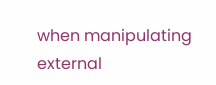when manipulating external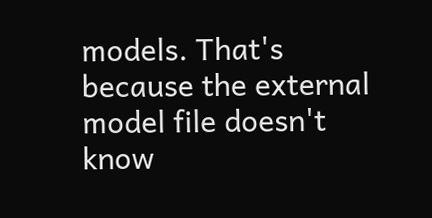models. That's because the external model file doesn't know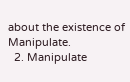about the existence of Manipulate.
  2. Manipulate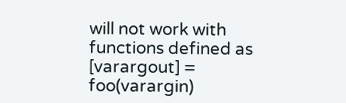will not work with functions defined as [varargout] = foo(varargin)